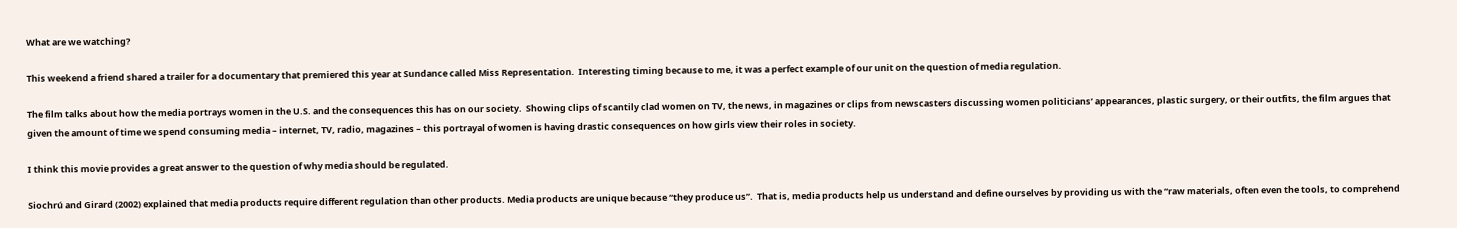What are we watching?

This weekend a friend shared a trailer for a documentary that premiered this year at Sundance called Miss Representation.  Interesting timing because to me, it was a perfect example of our unit on the question of media regulation.

The film talks about how the media portrays women in the U.S. and the consequences this has on our society.  Showing clips of scantily clad women on TV, the news, in magazines or clips from newscasters discussing women politicians’ appearances, plastic surgery, or their outfits, the film argues that given the amount of time we spend consuming media – internet, TV, radio, magazines – this portrayal of women is having drastic consequences on how girls view their roles in society.

I think this movie provides a great answer to the question of why media should be regulated.

Siochrú and Girard (2002) explained that media products require different regulation than other products. Media products are unique because “they produce us”.  That is, media products help us understand and define ourselves by providing us with the “raw materials, often even the tools, to comprehend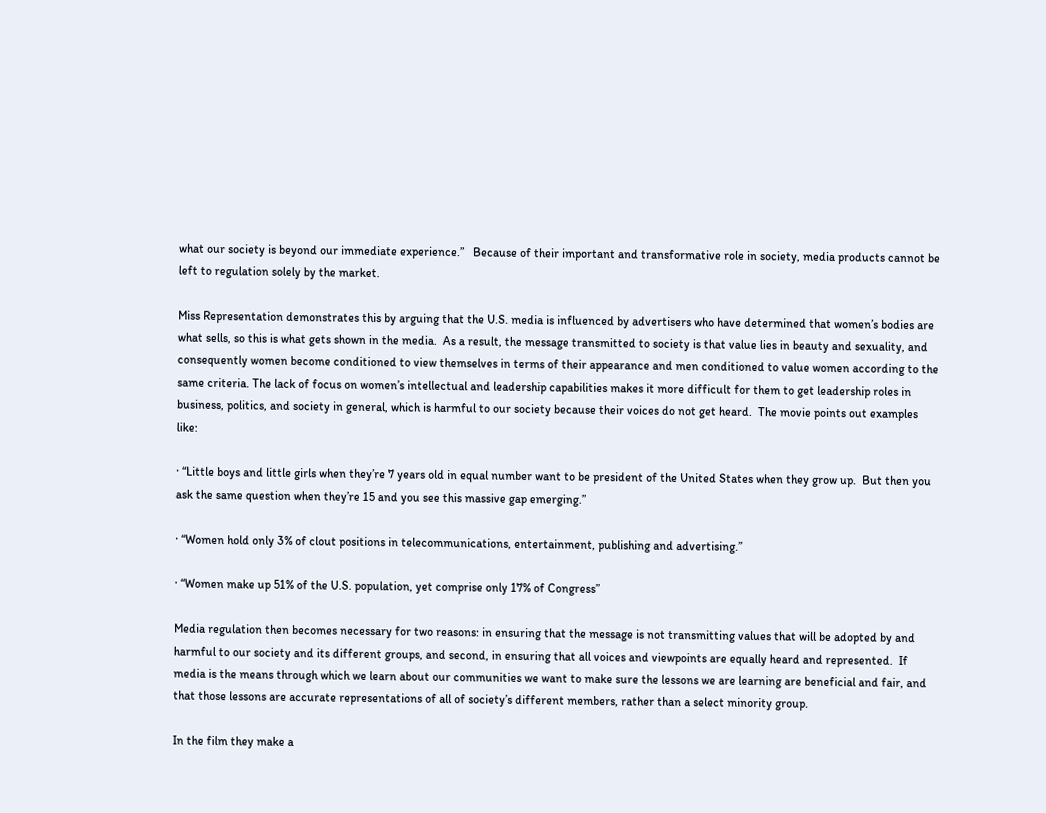what our society is beyond our immediate experience.”   Because of their important and transformative role in society, media products cannot be left to regulation solely by the market.

Miss Representation demonstrates this by arguing that the U.S. media is influenced by advertisers who have determined that women’s bodies are what sells, so this is what gets shown in the media.  As a result, the message transmitted to society is that value lies in beauty and sexuality, and consequently women become conditioned to view themselves in terms of their appearance and men conditioned to value women according to the same criteria. The lack of focus on women’s intellectual and leadership capabilities makes it more difficult for them to get leadership roles in business, politics, and society in general, which is harmful to our society because their voices do not get heard.  The movie points out examples like:

· “Little boys and little girls when they’re 7 years old in equal number want to be president of the United States when they grow up.  But then you ask the same question when they’re 15 and you see this massive gap emerging.”

· “Women hold only 3% of clout positions in telecommunications, entertainment, publishing and advertising.”

· “Women make up 51% of the U.S. population, yet comprise only 17% of Congress”

Media regulation then becomes necessary for two reasons: in ensuring that the message is not transmitting values that will be adopted by and harmful to our society and its different groups, and second, in ensuring that all voices and viewpoints are equally heard and represented.  If media is the means through which we learn about our communities we want to make sure the lessons we are learning are beneficial and fair, and that those lessons are accurate representations of all of society’s different members, rather than a select minority group.

In the film they make a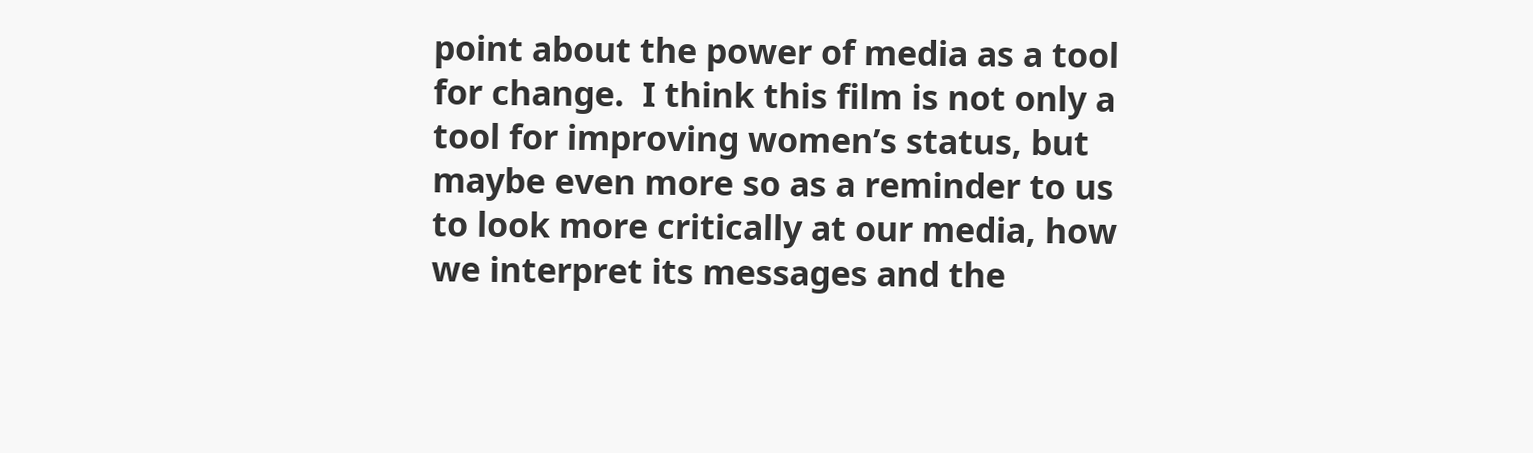point about the power of media as a tool for change.  I think this film is not only a tool for improving women’s status, but maybe even more so as a reminder to us to look more critically at our media, how we interpret its messages and the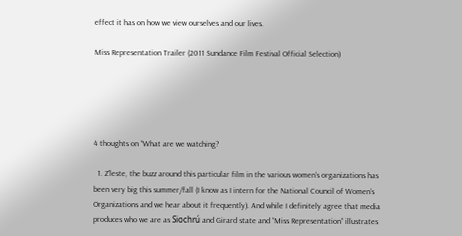effect it has on how we view ourselves and our lives.

Miss Representation Trailer (2011 Sundance Film Festival Official Selection)





4 thoughts on “What are we watching?

  1. Z’leste, the buzz around this particular film in the various women’s organizations has been very big this summer/fall (I know as I intern for the National Council of Women’s Organizations and we hear about it frequently). And while I definitely agree that media produces who we are as Siochrú and Girard state and “Miss Representation” illustrates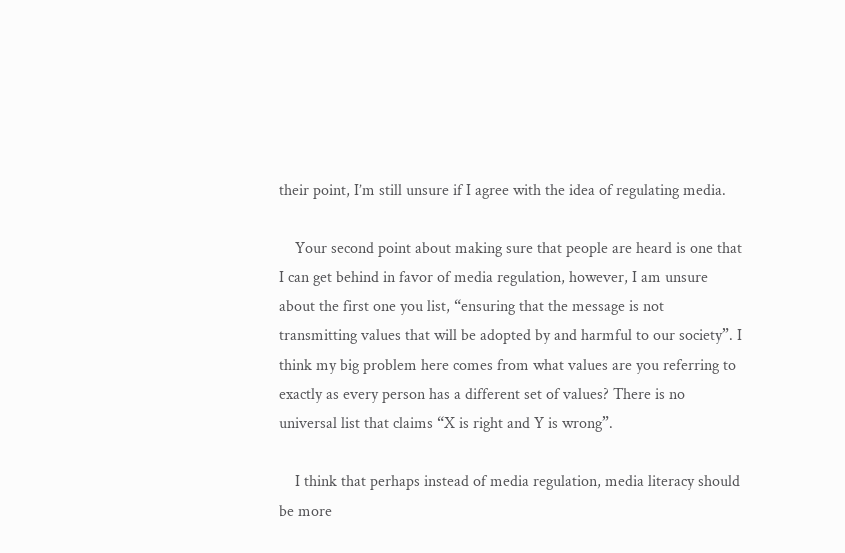their point, I’m still unsure if I agree with the idea of regulating media.

    Your second point about making sure that people are heard is one that I can get behind in favor of media regulation, however, I am unsure about the first one you list, “ensuring that the message is not transmitting values that will be adopted by and harmful to our society”. I think my big problem here comes from what values are you referring to exactly as every person has a different set of values? There is no universal list that claims “X is right and Y is wrong”.

    I think that perhaps instead of media regulation, media literacy should be more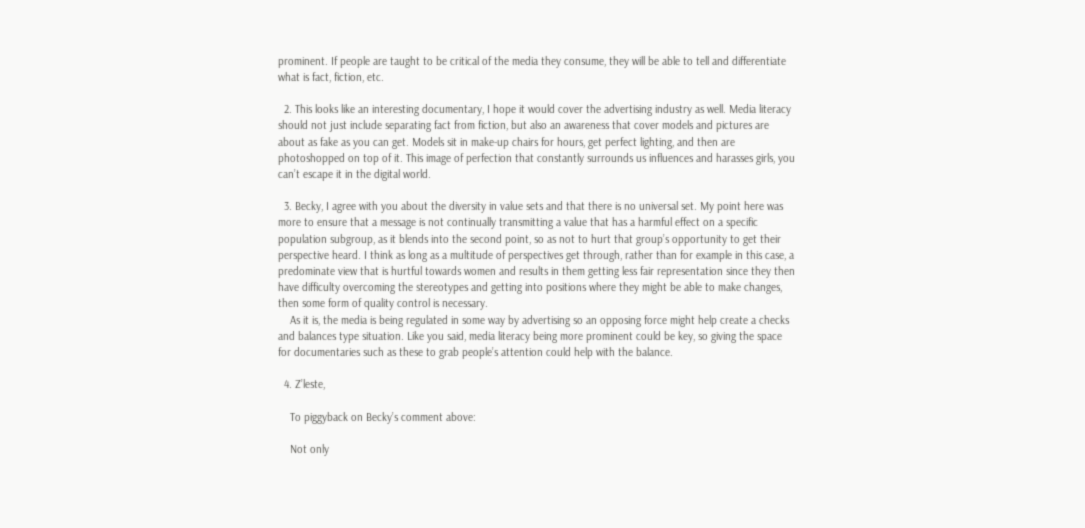prominent. If people are taught to be critical of the media they consume, they will be able to tell and differentiate what is fact, fiction, etc.

  2. This looks like an interesting documentary, I hope it would cover the advertising industry as well. Media literacy should not just include separating fact from fiction, but also an awareness that cover models and pictures are about as fake as you can get. Models sit in make-up chairs for hours, get perfect lighting, and then are photoshopped on top of it. This image of perfection that constantly surrounds us influences and harasses girls, you can’t escape it in the digital world.

  3. Becky, I agree with you about the diversity in value sets and that there is no universal set. My point here was more to ensure that a message is not continually transmitting a value that has a harmful effect on a specific population subgroup, as it blends into the second point, so as not to hurt that group’s opportunity to get their perspective heard. I think as long as a multitude of perspectives get through, rather than for example in this case, a predominate view that is hurtful towards women and results in them getting less fair representation since they then have difficulty overcoming the stereotypes and getting into positions where they might be able to make changes, then some form of quality control is necessary.
    As it is, the media is being regulated in some way by advertising so an opposing force might help create a checks and balances type situation. Like you said, media literacy being more prominent could be key, so giving the space for documentaries such as these to grab people’s attention could help with the balance.

  4. Z’leste,

    To piggyback on Becky’s comment above:

    Not only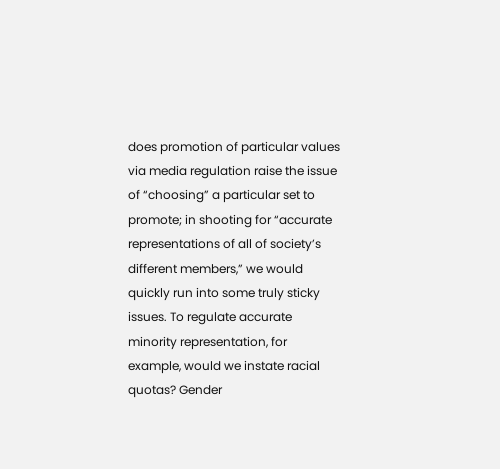does promotion of particular values via media regulation raise the issue of “choosing” a particular set to promote; in shooting for “accurate representations of all of society’s different members,” we would quickly run into some truly sticky issues. To regulate accurate minority representation, for example, would we instate racial quotas? Gender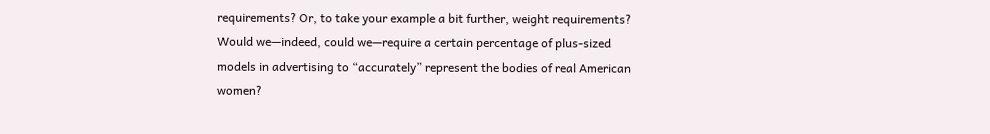requirements? Or, to take your example a bit further, weight requirements? Would we—indeed, could we—require a certain percentage of plus-sized models in advertising to “accurately” represent the bodies of real American women?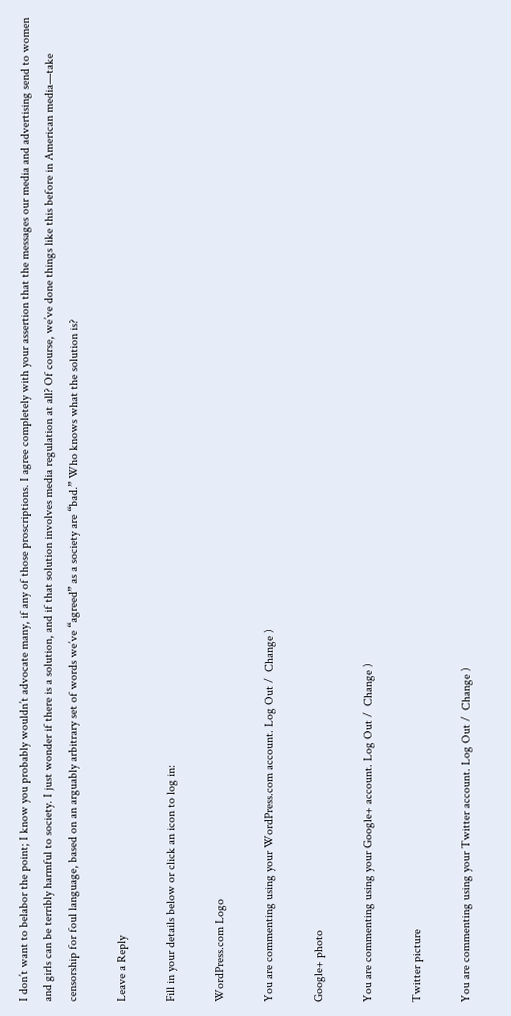I don’t want to belabor the point; I know you probably wouldn’t advocate many, if any of those proscriptions. I agree completely with your assertion that the messages our media and advertising send to women and girls can be terribly harmful to society. I just wonder if there is a solution, and if that solution involves media regulation at all? Of course, we’ve done things like this before in American media—take censorship for foul language, based on an arguably arbitrary set of words we’ve “agreed” as a society are “bad.” Who knows what the solution is?

Leave a Reply

Fill in your details below or click an icon to log in:

WordPress.com Logo

You are commenting using your WordPress.com account. Log Out /  Change )

Google+ photo

You are commenting using your Google+ account. Log Out /  Change )

Twitter picture

You are commenting using your Twitter account. Log Out /  Change )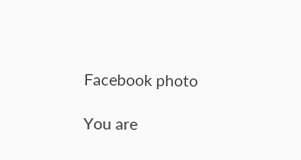Facebook photo

You are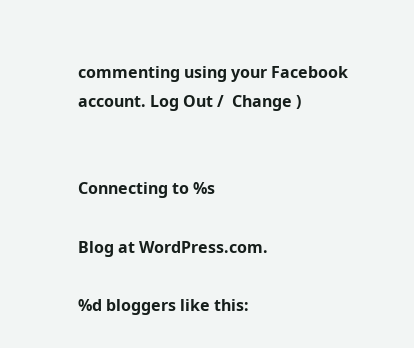commenting using your Facebook account. Log Out /  Change )


Connecting to %s

Blog at WordPress.com.

%d bloggers like this: